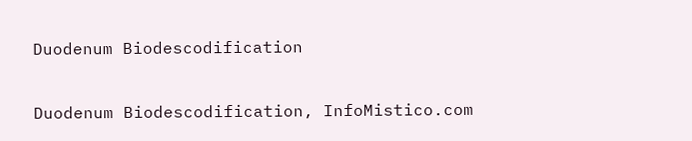Duodenum Biodescodification

Duodenum Biodescodification, InfoMistico.com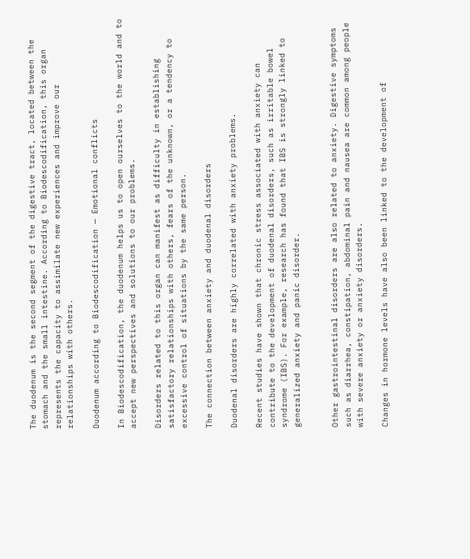The duodenum is the second segment of the digestive tract, located between the stomach and the small intestine. According to Biodescodification, this organ represents the capacity to assimilate new experiences and improve our relationships with others.

Duodenum according to Biodescodification — Emotional conflicts

In Biodescodification, the duodenum helps us to open ourselves to the world and to accept new perspectives and solutions to our problems.

Disorders related to this organ can manifest as difficulty in establishing satisfactory relationships with others, fears of the unknown, or a tendency to excessive control of situations by the same person.

The connection between anxiety and duodenal disorders

Duodenal disorders are highly correlated with anxiety problems.

Recent studies have shown that chronic stress associated with anxiety can contribute to the development of duodenal disorders, such as irritable bowel syndrome (IBS). For example, research has found that IBS is strongly linked to generalized anxiety and panic disorder.


Other gastrointestinal disorders are also related to anxiety. Digestive symptoms such as diarrhea, constipation, abdominal pain and nausea are common among people with severe anxiety or anxiety disorders.

Changes in hormone levels have also been linked to the development of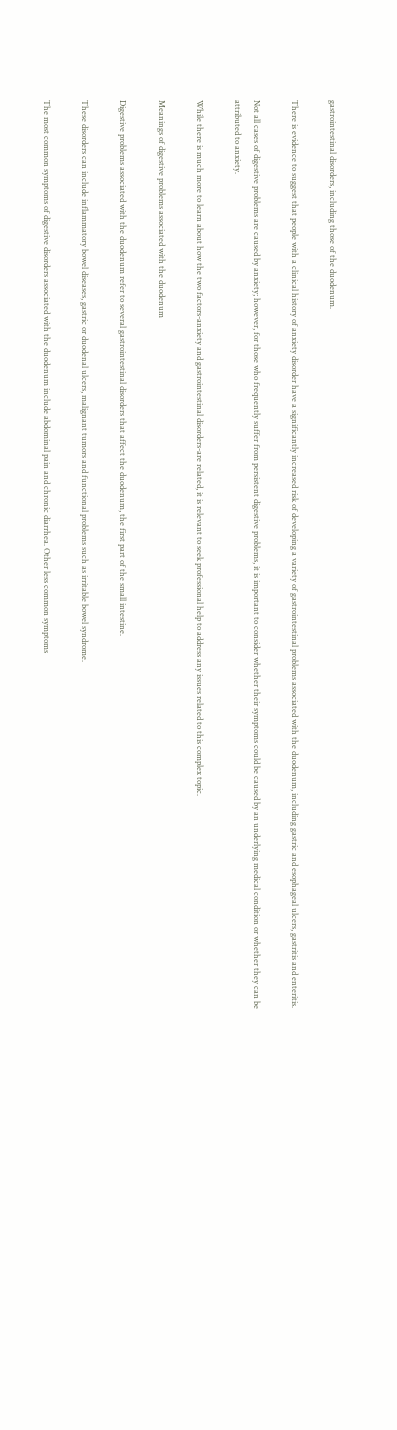gastrointestinal disorders, including those of the duodenum.

There is evidence to suggest that people with a clinical history of anxiety disorder have a significantly increased risk of developing a variety of gastrointestinal problems associated with the duodenum, including gastric and esophageal ulcers, gastritis and enteritis.

Not all cases of digestive problems are caused by anxiety; however, for those who frequently suffer from persistent digestive problems, it is important to consider whether their symptoms could be caused by an underlying medical condition or whether they can be attributed to anxiety.

While there is much more to learn about how the two factors-anxiety and gastrointestinal disorders-are related, it is relevant to seek professional help to address any issues related to this complex topic.

Meanings of digestive problems associated with the duodenum

Digestive problems associated with the duodenum refer to several gastrointestinal disorders that affect the duodenum, the first part of the small intestine.

These disorders can include inflammatory bowel diseases, gastric or duodenal ulcers, malignant tumors and functional problems such as irritable bowel syndrome.

The most common symptoms of digestive disorders associated with the duodenum include abdominal pain and chronic diarrhea. Other less common symptoms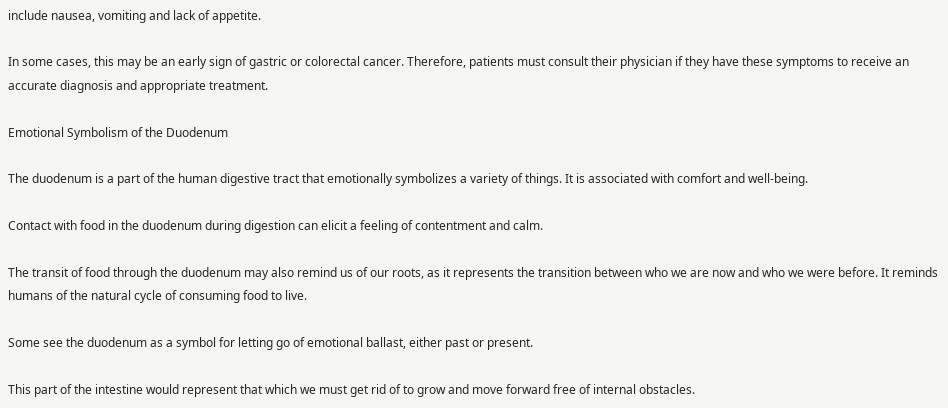include nausea, vomiting and lack of appetite.

In some cases, this may be an early sign of gastric or colorectal cancer. Therefore, patients must consult their physician if they have these symptoms to receive an accurate diagnosis and appropriate treatment.

Emotional Symbolism of the Duodenum

The duodenum is a part of the human digestive tract that emotionally symbolizes a variety of things. It is associated with comfort and well-being.

Contact with food in the duodenum during digestion can elicit a feeling of contentment and calm.

The transit of food through the duodenum may also remind us of our roots, as it represents the transition between who we are now and who we were before. It reminds humans of the natural cycle of consuming food to live.

Some see the duodenum as a symbol for letting go of emotional ballast, either past or present.

This part of the intestine would represent that which we must get rid of to grow and move forward free of internal obstacles.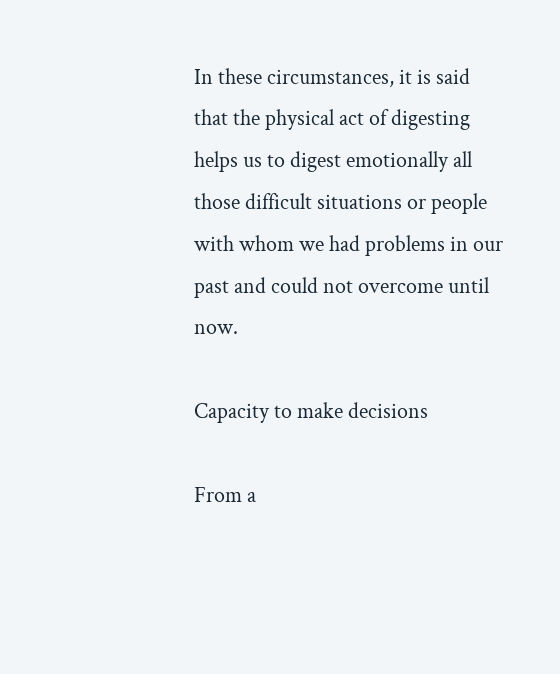In these circumstances, it is said that the physical act of digesting helps us to digest emotionally all those difficult situations or people with whom we had problems in our past and could not overcome until now.

Capacity to make decisions

From a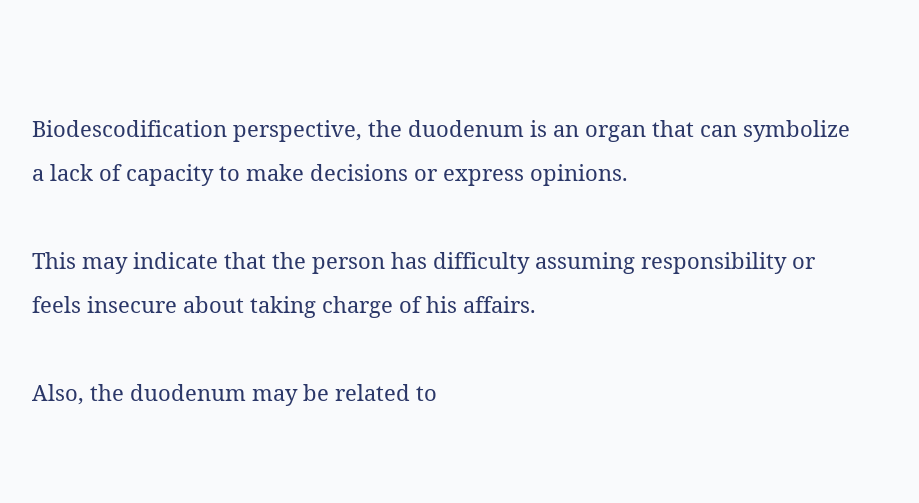Biodescodification perspective, the duodenum is an organ that can symbolize a lack of capacity to make decisions or express opinions.

This may indicate that the person has difficulty assuming responsibility or feels insecure about taking charge of his affairs.

Also, the duodenum may be related to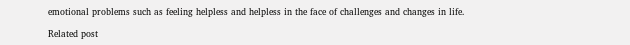emotional problems such as feeling helpless and helpless in the face of challenges and changes in life.

Related post